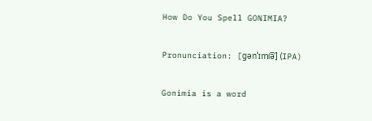How Do You Spell GONIMIA?

Pronunciation: [ɡənˈɪmi͡ə] (IPA)

Gonimia is a word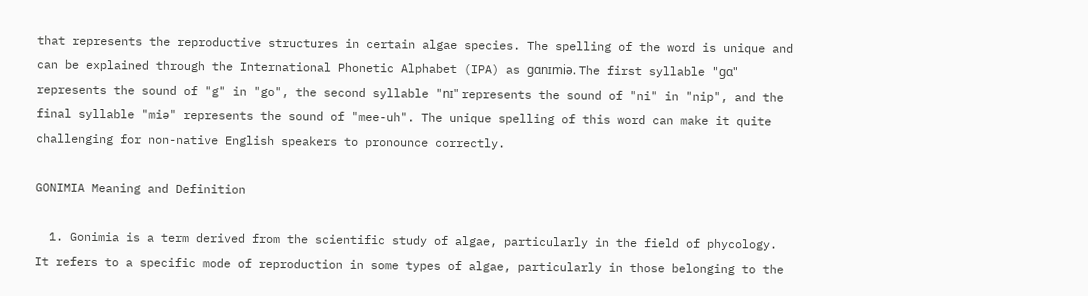that represents the reproductive structures in certain algae species. The spelling of the word is unique and can be explained through the International Phonetic Alphabet (IPA) as ɡɑnɪmiə. The first syllable "ɡɑ" represents the sound of "g" in "go", the second syllable "nɪ" represents the sound of "ni" in "nip", and the final syllable "miə" represents the sound of "mee-uh". The unique spelling of this word can make it quite challenging for non-native English speakers to pronounce correctly.

GONIMIA Meaning and Definition

  1. Gonimia is a term derived from the scientific study of algae, particularly in the field of phycology. It refers to a specific mode of reproduction in some types of algae, particularly in those belonging to the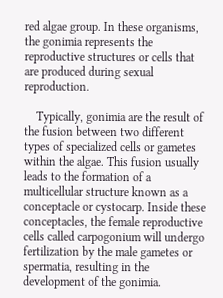red algae group. In these organisms, the gonimia represents the reproductive structures or cells that are produced during sexual reproduction.

    Typically, gonimia are the result of the fusion between two different types of specialized cells or gametes within the algae. This fusion usually leads to the formation of a multicellular structure known as a conceptacle or cystocarp. Inside these conceptacles, the female reproductive cells called carpogonium will undergo fertilization by the male gametes or spermatia, resulting in the development of the gonimia.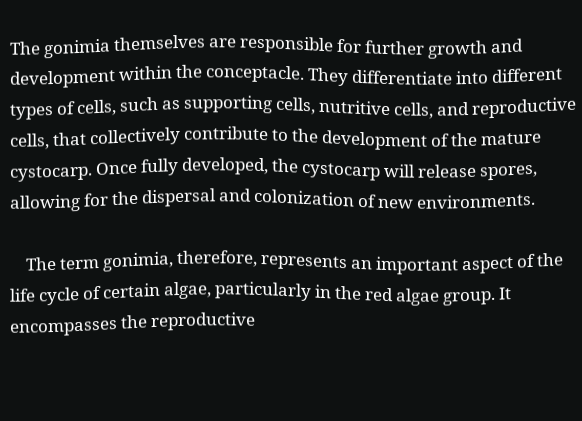The gonimia themselves are responsible for further growth and development within the conceptacle. They differentiate into different types of cells, such as supporting cells, nutritive cells, and reproductive cells, that collectively contribute to the development of the mature cystocarp. Once fully developed, the cystocarp will release spores, allowing for the dispersal and colonization of new environments.

    The term gonimia, therefore, represents an important aspect of the life cycle of certain algae, particularly in the red algae group. It encompasses the reproductive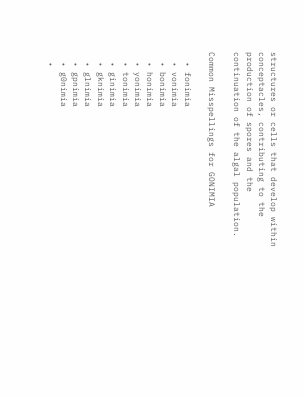structures or cells that develop within conceptacles, contributing to the production of spores and the continuation of the algal population.

Common Misspellings for GONIMIA

  • fonimia
  • vonimia
  • bonimia
  • honimia
  • yonimia
  • tonimia
  • ginimia
  • gknimia
  • glnimia
  • gpnimia
  • g0nimia
  •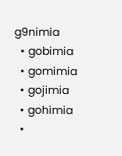g9nimia
  • gobimia
  • gomimia
  • gojimia
  • gohimia
  •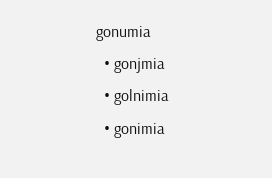gonumia
  • gonjmia
  • golnimia
  • gonimia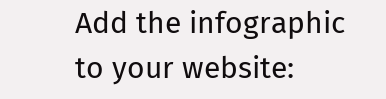Add the infographic to your website: